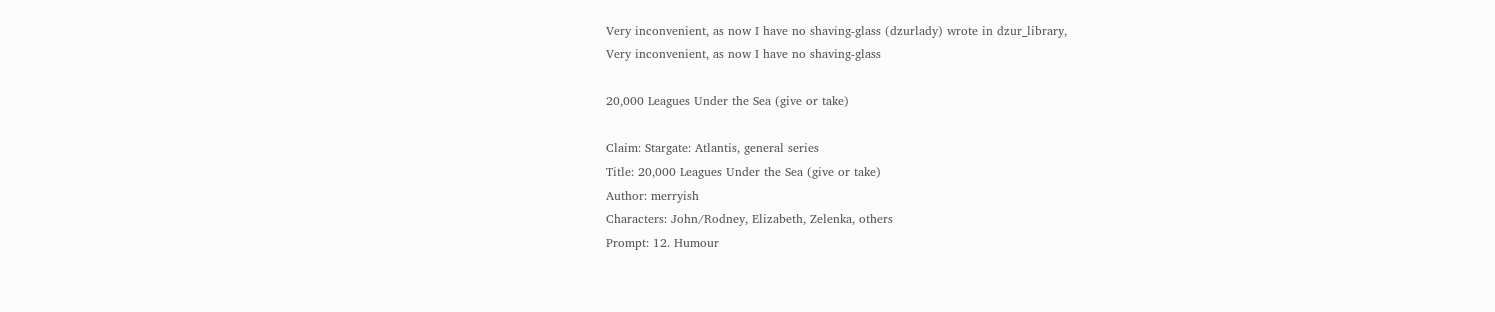Very inconvenient, as now I have no shaving-glass (dzurlady) wrote in dzur_library,
Very inconvenient, as now I have no shaving-glass

20,000 Leagues Under the Sea (give or take)

Claim: Stargate: Atlantis, general series
Title: 20,000 Leagues Under the Sea (give or take)
Author: merryish
Characters: John/Rodney, Elizabeth, Zelenka, others
Prompt: 12. Humour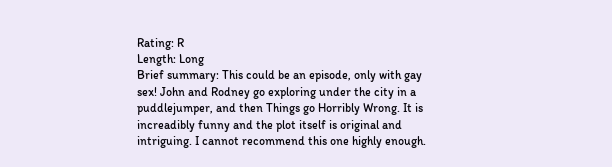Rating: R
Length: Long
Brief summary: This could be an episode, only with gay sex! John and Rodney go exploring under the city in a puddlejumper, and then Things go Horribly Wrong. It is increadibly funny and the plot itself is original and intriguing. I cannot recommend this one highly enough.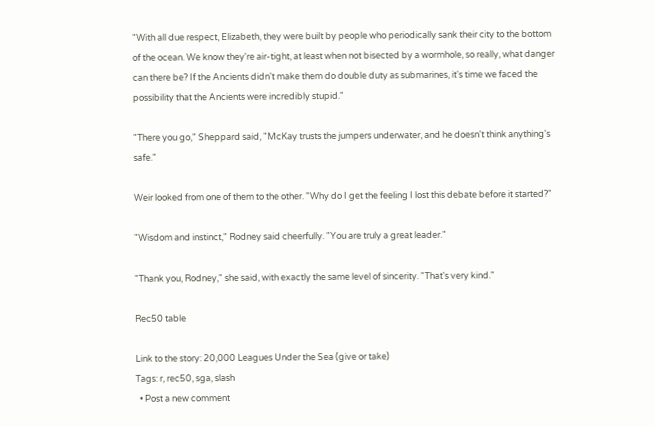"With all due respect, Elizabeth, they were built by people who periodically sank their city to the bottom of the ocean. We know they're air-tight, at least when not bisected by a wormhole, so really, what danger can there be? If the Ancients didn't make them do double duty as submarines, it's time we faced the possibility that the Ancients were incredibly stupid."

"There you go," Sheppard said, "McKay trusts the jumpers underwater, and he doesn't think anything's safe."

Weir looked from one of them to the other. "Why do I get the feeling I lost this debate before it started?"

"Wisdom and instinct," Rodney said cheerfully. "You are truly a great leader."

"Thank you, Rodney," she said, with exactly the same level of sincerity. "That's very kind."

Rec50 table

Link to the story: 20,000 Leagues Under the Sea (give or take)
Tags: r, rec50, sga, slash
  • Post a new comment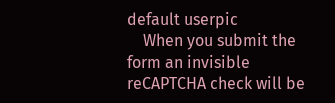default userpic
    When you submit the form an invisible reCAPTCHA check will be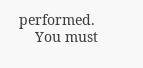performed.
    You must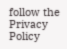follow the Privacy Policy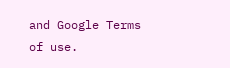and Google Terms of use.